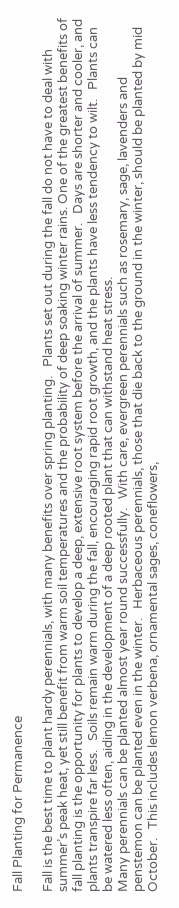Fall Planting for Permanence

Fall is the best time to plant hardy perennials, with many benefits over spring planting.   Plants set out during the fall do not have to deal with summer’s peak heat, yet still benefit from warm soil temperatures and the probability of deep soaking winter rains. One of the greatest benefits of fall planting is the opportunity for plants to develop a deep, extensive root system before the arrival of summer.   Days are shorter and cooler, and plants transpire far less.   Soils remain warm during the fall, encouraging rapid root growth, and the plants have less tendency to wilt.   Plants can be watered less often, aiding in the development of a deep rooted plant that can withstand heat stress.
Many perennials can be planted almost year round successfully.   With care, evergreen perennials such as rosemary, sage, lavenders and penstemon can be planted even in the winter.   Herbaceous perennials, those that die back to the ground in the winter, should be planted by mid October.   This includes lemon verbena, ornamental sages, coneflowers,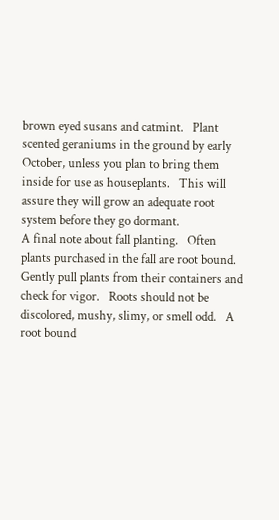brown eyed susans and catmint.   Plant scented geraniums in the ground by early October, unless you plan to bring them inside for use as houseplants.   This will assure they will grow an adequate root system before they go dormant.
A final note about fall planting.   Often plants purchased in the fall are root bound. Gently pull plants from their containers and check for vigor.   Roots should not be discolored, mushy, slimy, or smell odd.   A root bound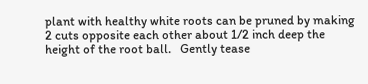plant with healthy white roots can be pruned by making 2 cuts opposite each other about 1/2 inch deep the height of the root ball.   Gently tease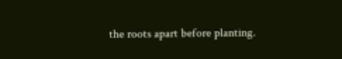the roots apart before planting.